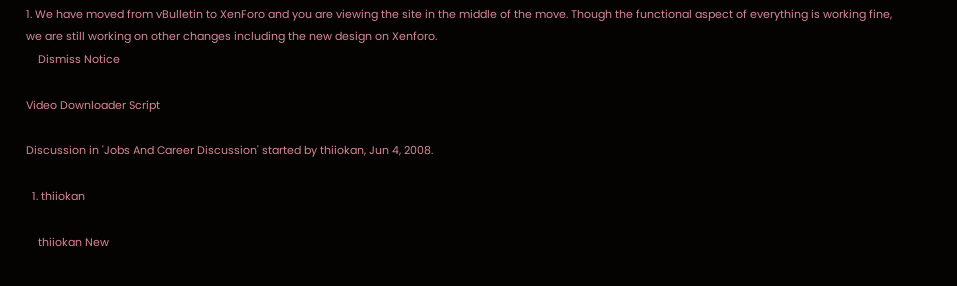1. We have moved from vBulletin to XenForo and you are viewing the site in the middle of the move. Though the functional aspect of everything is working fine, we are still working on other changes including the new design on Xenforo.
    Dismiss Notice

Video Downloader Script

Discussion in 'Jobs And Career Discussion' started by thiiokan, Jun 4, 2008.

  1. thiiokan

    thiiokan New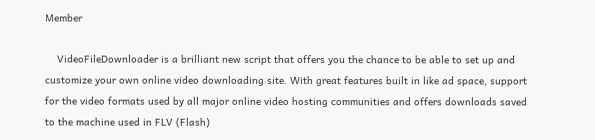Member

    VideoFileDownloader is a brilliant new script that offers you the chance to be able to set up and customize your own online video downloading site. With great features built in like ad space, support for the video formats used by all major online video hosting communities and offers downloads saved to the machine used in FLV (Flash)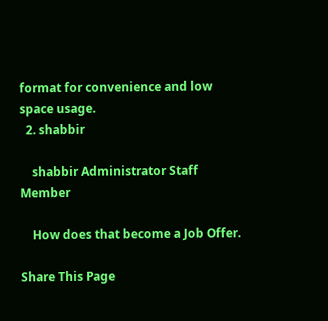format for convenience and low space usage.
  2. shabbir

    shabbir Administrator Staff Member

    How does that become a Job Offer.

Share This Page